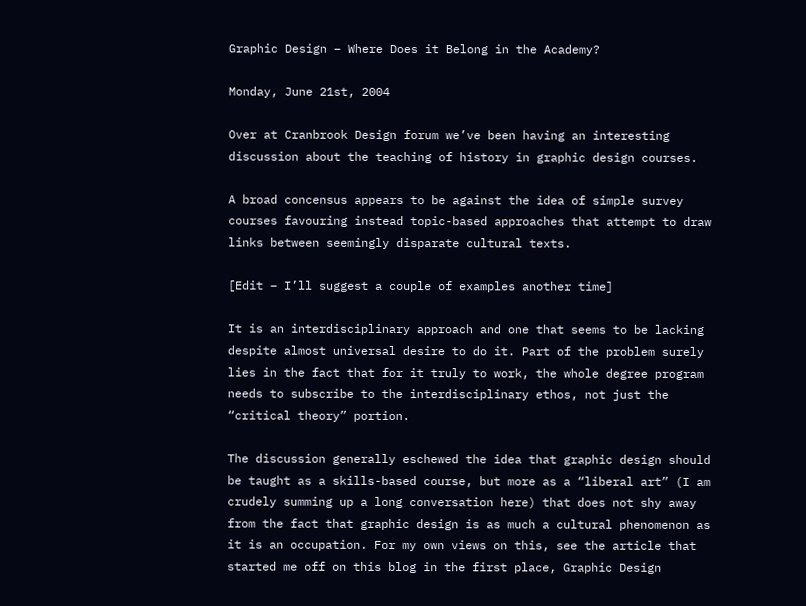Graphic Design – Where Does it Belong in the Academy?

Monday, June 21st, 2004

Over at Cranbrook Design forum we’ve been having an interesting discussion about the teaching of history in graphic design courses.

A broad concensus appears to be against the idea of simple survey courses favouring instead topic-based approaches that attempt to draw links between seemingly disparate cultural texts.

[Edit – I’ll suggest a couple of examples another time]

It is an interdisciplinary approach and one that seems to be lacking despite almost universal desire to do it. Part of the problem surely lies in the fact that for it truly to work, the whole degree program needs to subscribe to the interdisciplinary ethos, not just the “critical theory” portion.

The discussion generally eschewed the idea that graphic design should be taught as a skills-based course, but more as a “liberal art” (I am crudely summing up a long conversation here) that does not shy away from the fact that graphic design is as much a cultural phenomenon as it is an occupation. For my own views on this, see the article that started me off on this blog in the first place, Graphic Design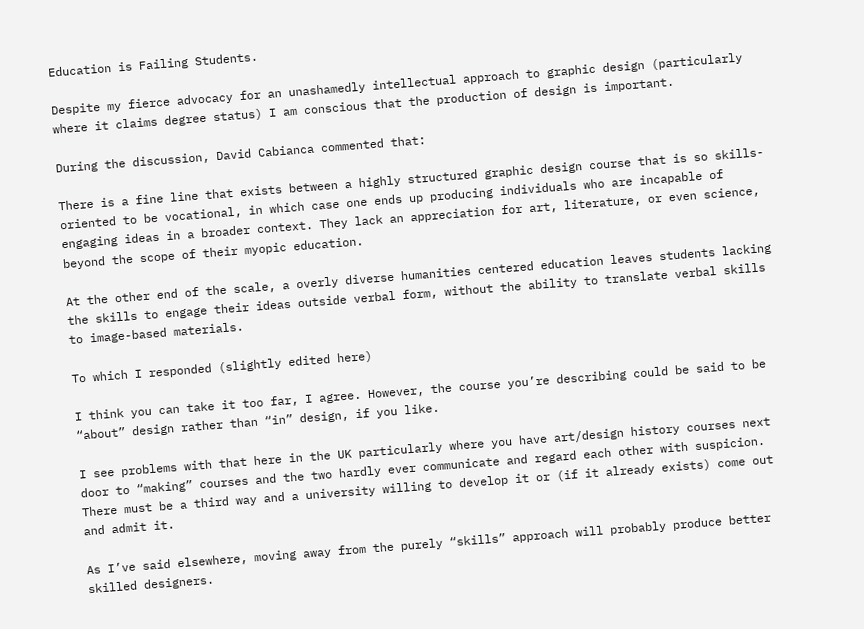Education is Failing Students.

Despite my fierce advocacy for an unashamedly intellectual approach to graphic design (particularly where it claims degree status) I am conscious that the production of design is important.

During the discussion, David Cabianca commented that:

There is a fine line that exists between a highly structured graphic design course that is so skills-oriented to be vocational, in which case one ends up producing individuals who are incapable of engaging ideas in a broader context. They lack an appreciation for art, literature, or even science, beyond the scope of their myopic education.

At the other end of the scale, a overly diverse humanities centered education leaves students lacking the skills to engage their ideas outside verbal form, without the ability to translate verbal skills to image-based materials.

To which I responded (slightly edited here)

I think you can take it too far, I agree. However, the course you’re describing could be said to be “about” design rather than “in” design, if you like.

I see problems with that here in the UK particularly where you have art/design history courses next door to “making” courses and the two hardly ever communicate and regard each other with suspicion. There must be a third way and a university willing to develop it or (if it already exists) come out and admit it.

As I’ve said elsewhere, moving away from the purely “skills” approach will probably produce better skilled designers.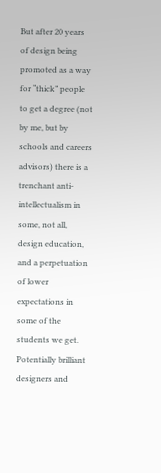But after 20 years of design being promoted as a way for “thick” people to get a degree (not by me, but by schools and careers advisors) there is a trenchant anti-intellectualism in some, not all, design education, and a perpetuation of lower expectations in some of the students we get. Potentially brilliant designers and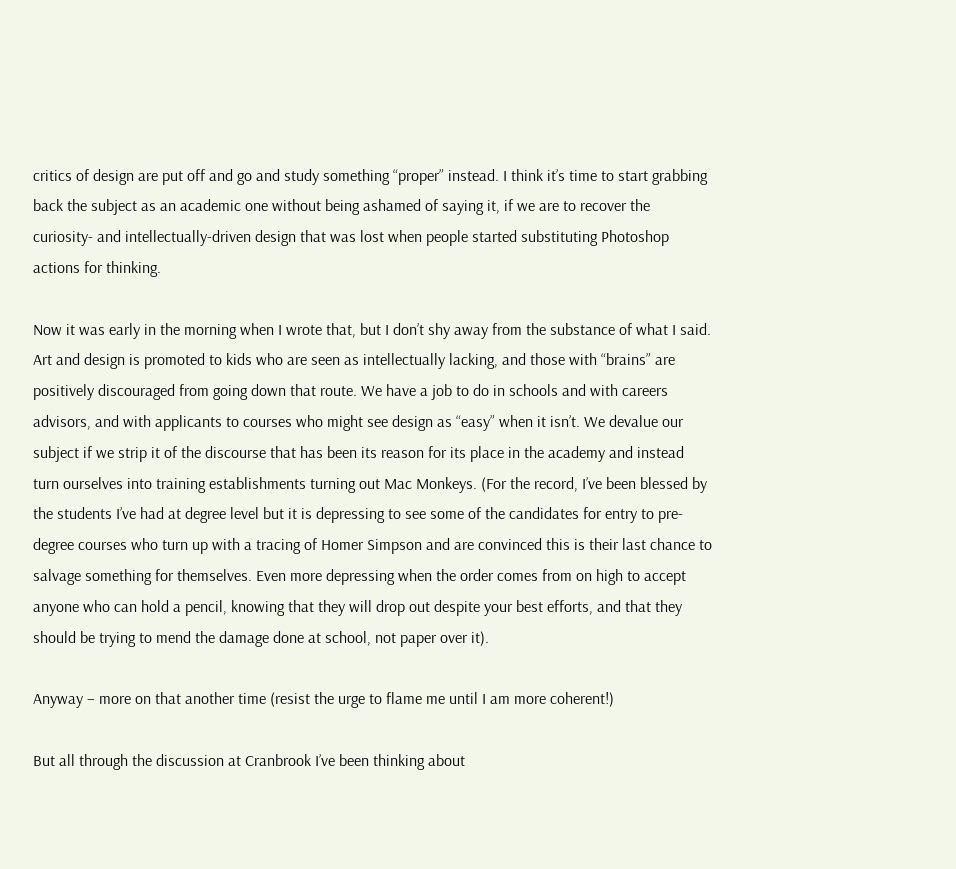critics of design are put off and go and study something “proper” instead. I think it’s time to start grabbing back the subject as an academic one without being ashamed of saying it, if we are to recover the curiosity- and intellectually-driven design that was lost when people started substituting Photoshop actions for thinking.

Now it was early in the morning when I wrote that, but I don’t shy away from the substance of what I said. Art and design is promoted to kids who are seen as intellectually lacking, and those with “brains” are positively discouraged from going down that route. We have a job to do in schools and with careers advisors, and with applicants to courses who might see design as “easy” when it isn’t. We devalue our subject if we strip it of the discourse that has been its reason for its place in the academy and instead turn ourselves into training establishments turning out Mac Monkeys. (For the record, I’ve been blessed by the students I’ve had at degree level but it is depressing to see some of the candidates for entry to pre-degree courses who turn up with a tracing of Homer Simpson and are convinced this is their last chance to salvage something for themselves. Even more depressing when the order comes from on high to accept anyone who can hold a pencil, knowing that they will drop out despite your best efforts, and that they should be trying to mend the damage done at school, not paper over it).

Anyway – more on that another time (resist the urge to flame me until I am more coherent!)

But all through the discussion at Cranbrook I’ve been thinking about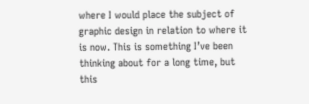where I would place the subject of graphic design in relation to where it is now. This is something I’ve been thinking about for a long time, but this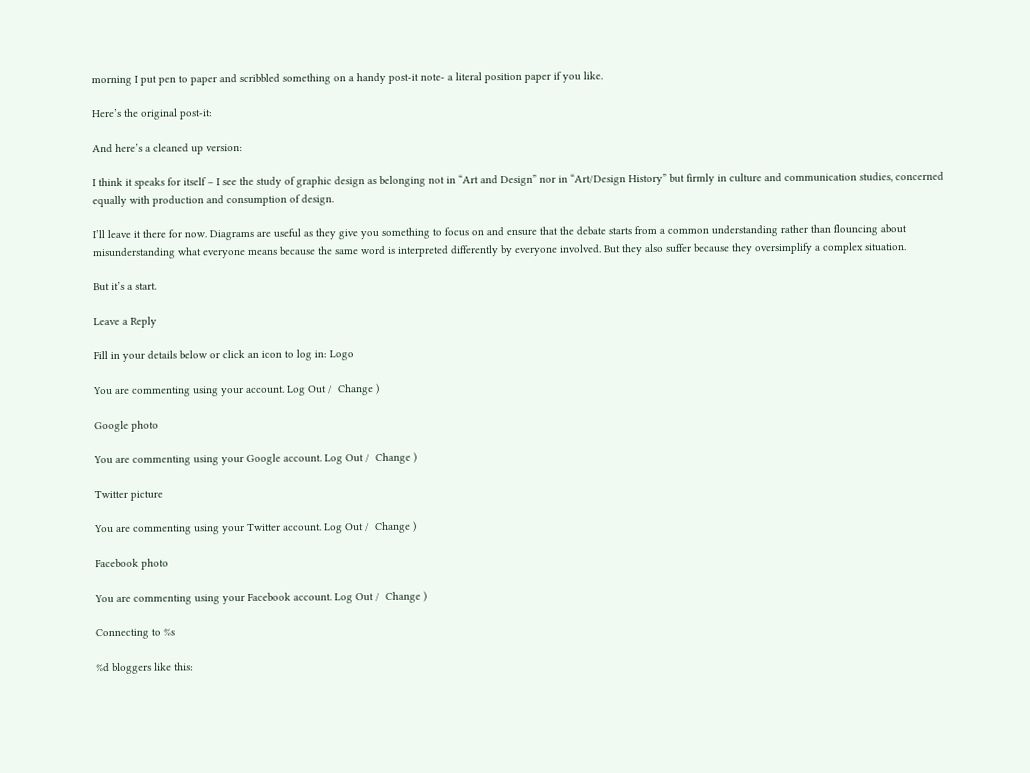morning I put pen to paper and scribbled something on a handy post-it note- a literal position paper if you like.

Here’s the original post-it:

And here’s a cleaned up version:

I think it speaks for itself – I see the study of graphic design as belonging not in “Art and Design” nor in “Art/Design History” but firmly in culture and communication studies, concerned equally with production and consumption of design.

I’ll leave it there for now. Diagrams are useful as they give you something to focus on and ensure that the debate starts from a common understanding rather than flouncing about misunderstanding what everyone means because the same word is interpreted differently by everyone involved. But they also suffer because they oversimplify a complex situation.

But it’s a start.

Leave a Reply

Fill in your details below or click an icon to log in: Logo

You are commenting using your account. Log Out /  Change )

Google photo

You are commenting using your Google account. Log Out /  Change )

Twitter picture

You are commenting using your Twitter account. Log Out /  Change )

Facebook photo

You are commenting using your Facebook account. Log Out /  Change )

Connecting to %s

%d bloggers like this: